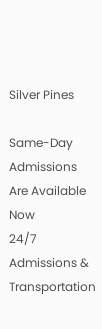Silver Pines

Same-Day Admissions
Are Available Now
24/7 Admissions & Transportation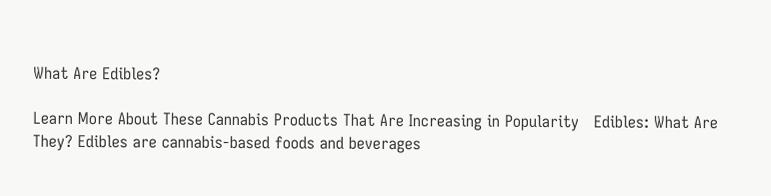What Are Edibles?

Learn More About These Cannabis Products That Are Increasing in Popularity   Edibles: What Are They? Edibles are cannabis-based foods and beverages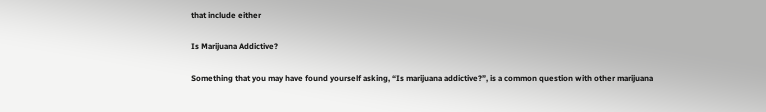that include either

Is Marijuana Addictive?

Something that you may have found yourself asking, “Is marijuana addictive?”, is a common question with other marijuana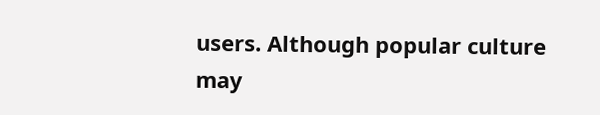users. Although popular culture may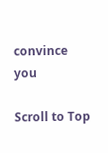convince you

Scroll to Top